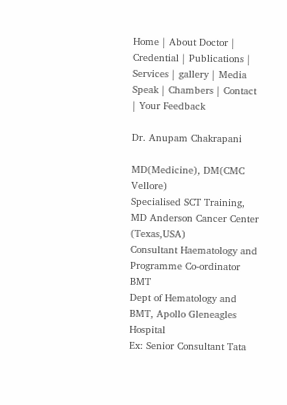Home | About Doctor | Credential | Publications | Services | gallery | Media Speak | Chambers | Contact | Your Feedback

Dr. Anupam Chakrapani

MD(Medicine), DM(CMC Vellore)
Specialised SCT Training, MD Anderson Cancer Center (Texas,USA)
Consultant Haematology and Programme Co-ordinator BMT
Dept of Hematology and BMT, Apollo Gleneagles Hospital
Ex: Senior Consultant Tata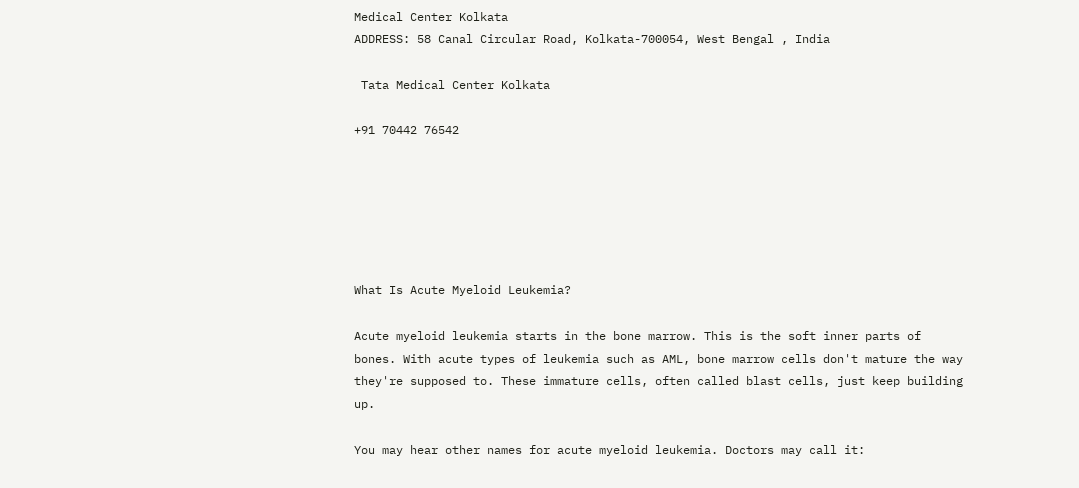Medical Center Kolkata
ADDRESS: 58 Canal Circular Road, Kolkata-700054, West Bengal , India

 Tata Medical Center Kolkata

+91 70442 76542






What Is Acute Myeloid Leukemia?

Acute myeloid leukemia starts in the bone marrow. This is the soft inner parts of bones. With acute types of leukemia such as AML, bone marrow cells don't mature the way they're supposed to. These immature cells, often called blast cells, just keep building up.

You may hear other names for acute myeloid leukemia. Doctors may call it: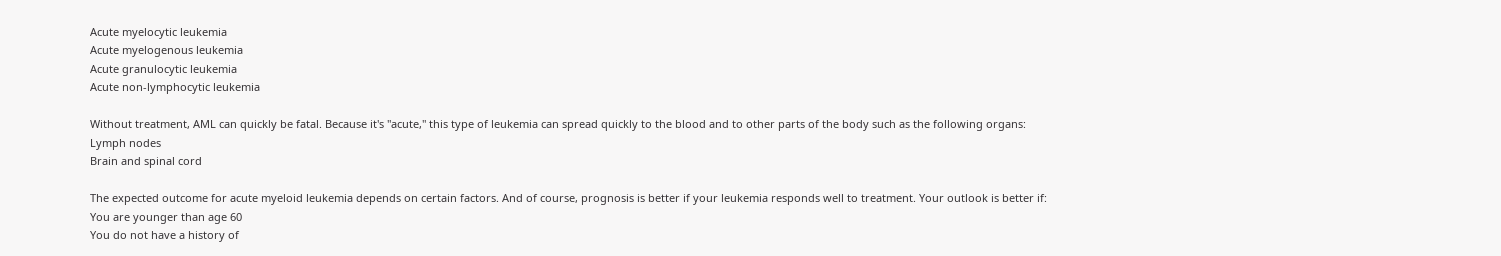Acute myelocytic leukemia
Acute myelogenous leukemia
Acute granulocytic leukemia
Acute non-lymphocytic leukemia

Without treatment, AML can quickly be fatal. Because it's "acute," this type of leukemia can spread quickly to the blood and to other parts of the body such as the following organs:
Lymph nodes
Brain and spinal cord

The expected outcome for acute myeloid leukemia depends on certain factors. And of course, prognosis is better if your leukemia responds well to treatment. Your outlook is better if:
You are younger than age 60
You do not have a history of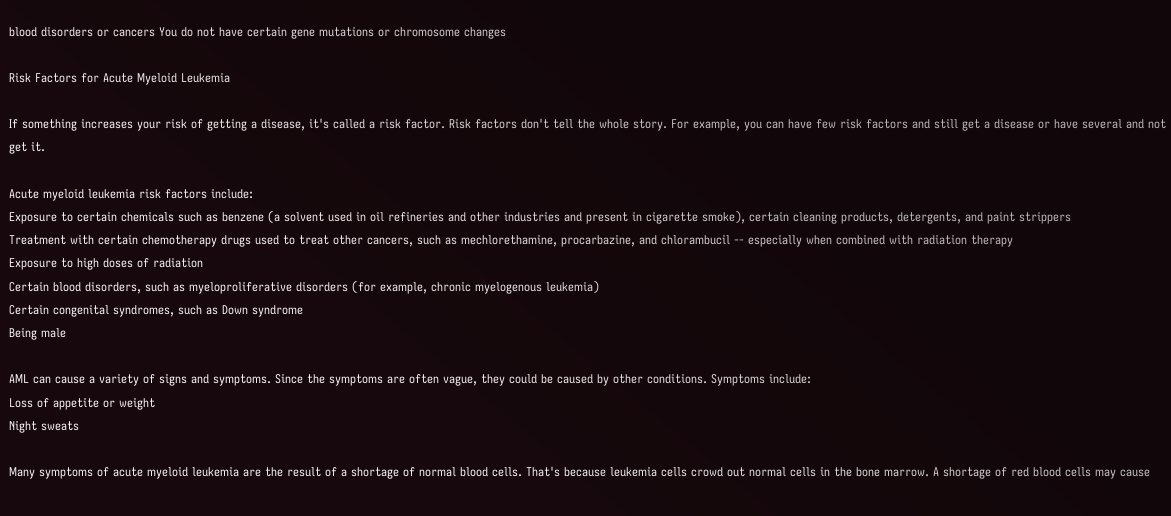blood disorders or cancers You do not have certain gene mutations or chromosome changes

Risk Factors for Acute Myeloid Leukemia

If something increases your risk of getting a disease, it's called a risk factor. Risk factors don't tell the whole story. For example, you can have few risk factors and still get a disease or have several and not get it.

Acute myeloid leukemia risk factors include:
Exposure to certain chemicals such as benzene (a solvent used in oil refineries and other industries and present in cigarette smoke), certain cleaning products, detergents, and paint strippers
Treatment with certain chemotherapy drugs used to treat other cancers, such as mechlorethamine, procarbazine, and chlorambucil -- especially when combined with radiation therapy
Exposure to high doses of radiation
Certain blood disorders, such as myeloproliferative disorders (for example, chronic myelogenous leukemia)
Certain congenital syndromes, such as Down syndrome
Being male

AML can cause a variety of signs and symptoms. Since the symptoms are often vague, they could be caused by other conditions. Symptoms include:
Loss of appetite or weight
Night sweats

Many symptoms of acute myeloid leukemia are the result of a shortage of normal blood cells. That's because leukemia cells crowd out normal cells in the bone marrow. A shortage of red blood cells may cause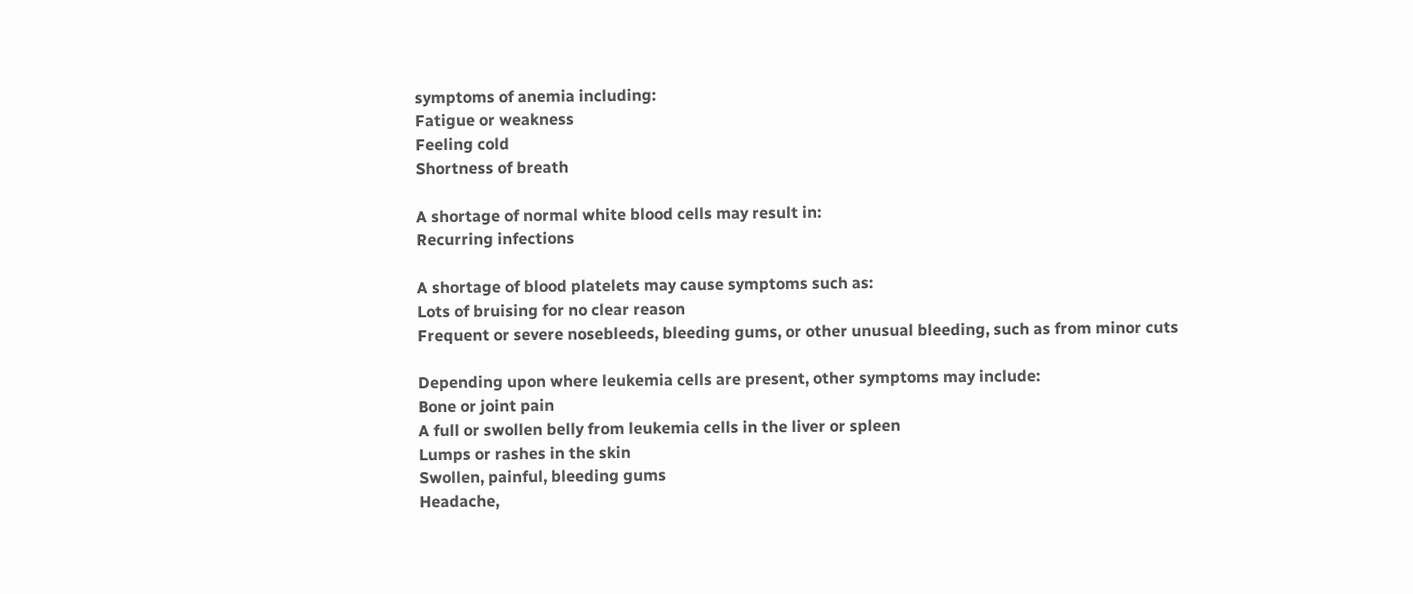symptoms of anemia including:
Fatigue or weakness
Feeling cold
Shortness of breath

A shortage of normal white blood cells may result in:
Recurring infections

A shortage of blood platelets may cause symptoms such as:
Lots of bruising for no clear reason
Frequent or severe nosebleeds, bleeding gums, or other unusual bleeding, such as from minor cuts

Depending upon where leukemia cells are present, other symptoms may include:
Bone or joint pain
A full or swollen belly from leukemia cells in the liver or spleen
Lumps or rashes in the skin
Swollen, painful, bleeding gums
Headache,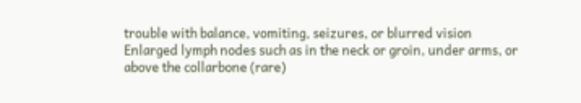trouble with balance, vomiting, seizures, or blurred vision
Enlarged lymph nodes such as in the neck or groin, under arms, or above the collarbone (rare)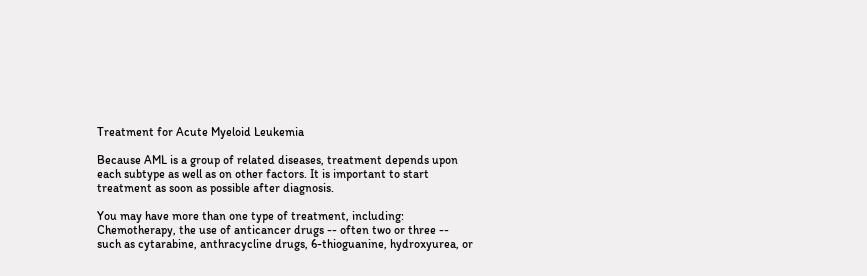Treatment for Acute Myeloid Leukemia

Because AML is a group of related diseases, treatment depends upon each subtype as well as on other factors. It is important to start treatment as soon as possible after diagnosis.

You may have more than one type of treatment, including:
Chemotherapy, the use of anticancer drugs -- often two or three -- such as cytarabine, anthracycline drugs, 6-thioguanine, hydroxyurea, or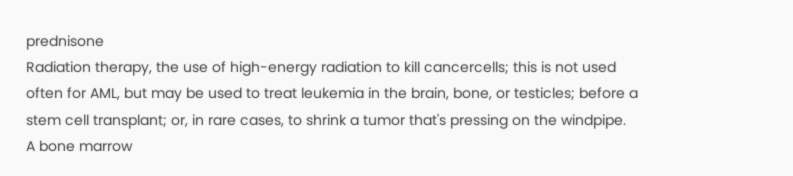prednisone
Radiation therapy, the use of high-energy radiation to kill cancercells; this is not used often for AML, but may be used to treat leukemia in the brain, bone, or testicles; before a stem cell transplant; or, in rare cases, to shrink a tumor that's pressing on the windpipe.
A bone marrow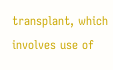transplant, which involves use of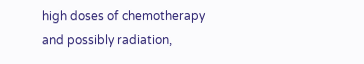high doses of chemotherapy and possibly radiation,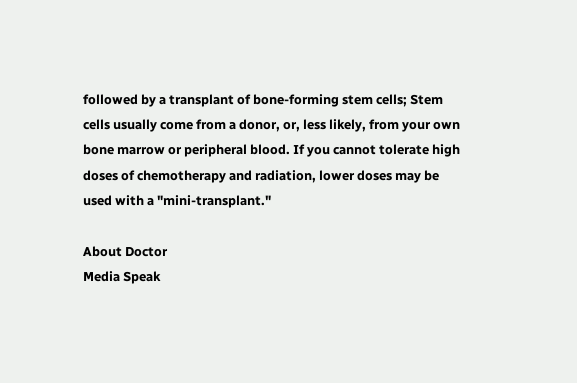followed by a transplant of bone-forming stem cells; Stem cells usually come from a donor, or, less likely, from your own bone marrow or peripheral blood. If you cannot tolerate high doses of chemotherapy and radiation, lower doses may be used with a "mini-transplant."

About Doctor
Media Speak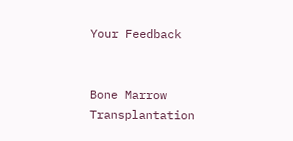Your Feedback


Bone Marrow Transplantation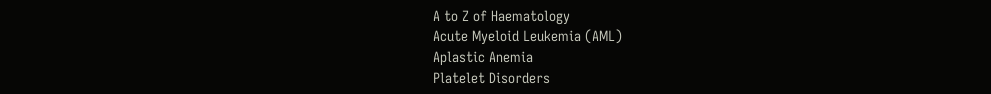A to Z of Haematology
Acute Myeloid Leukemia (AML)
Aplastic Anemia
Platelet Disorders